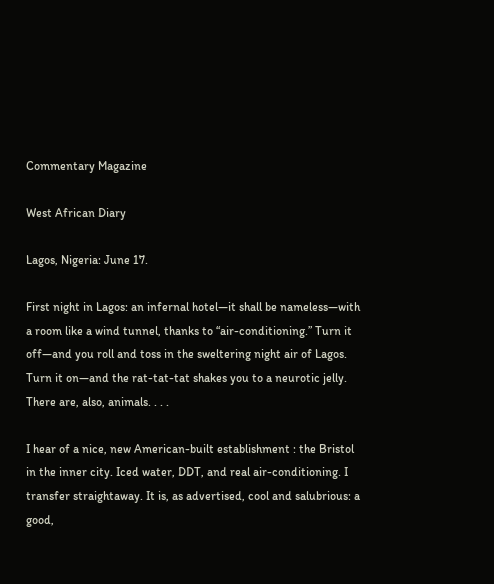Commentary Magazine

West African Diary

Lagos, Nigeria: June 17.

First night in Lagos: an infernal hotel—it shall be nameless—with a room like a wind tunnel, thanks to “air-conditioning.” Turn it off—and you roll and toss in the sweltering night air of Lagos. Turn it on—and the rat-tat-tat shakes you to a neurotic jelly. There are, also, animals. . . .

I hear of a nice, new American-built establishment : the Bristol in the inner city. Iced water, DDT, and real air-conditioning. I transfer straightaway. It is, as advertised, cool and salubrious: a good,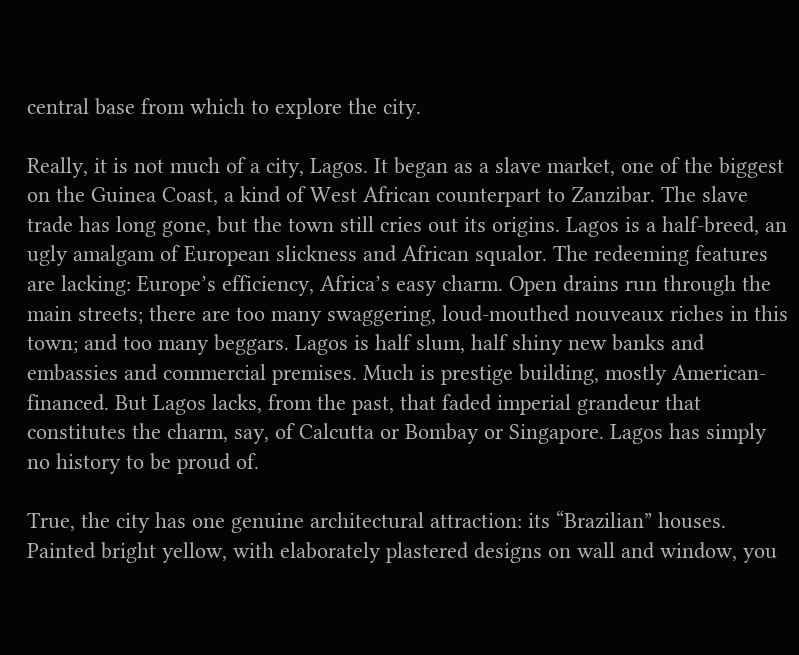central base from which to explore the city.

Really, it is not much of a city, Lagos. It began as a slave market, one of the biggest on the Guinea Coast, a kind of West African counterpart to Zanzibar. The slave trade has long gone, but the town still cries out its origins. Lagos is a half-breed, an ugly amalgam of European slickness and African squalor. The redeeming features are lacking: Europe’s efficiency, Africa’s easy charm. Open drains run through the main streets; there are too many swaggering, loud-mouthed nouveaux riches in this town; and too many beggars. Lagos is half slum, half shiny new banks and embassies and commercial premises. Much is prestige building, mostly American-financed. But Lagos lacks, from the past, that faded imperial grandeur that constitutes the charm, say, of Calcutta or Bombay or Singapore. Lagos has simply no history to be proud of.

True, the city has one genuine architectural attraction: its “Brazilian” houses. Painted bright yellow, with elaborately plastered designs on wall and window, you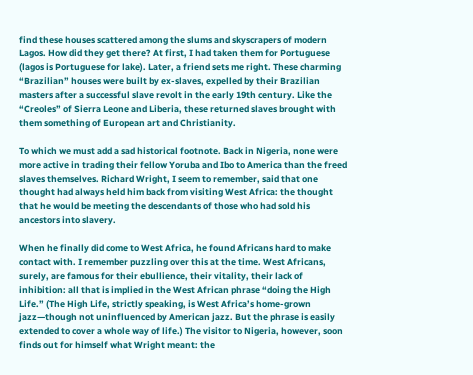find these houses scattered among the slums and skyscrapers of modern Lagos. How did they get there? At first, I had taken them for Portuguese (lagos is Portuguese for lake). Later, a friend sets me right. These charming “Brazilian” houses were built by ex-slaves, expelled by their Brazilian masters after a successful slave revolt in the early 19th century. Like the “Creoles” of Sierra Leone and Liberia, these returned slaves brought with them something of European art and Christianity.

To which we must add a sad historical footnote. Back in Nigeria, none were more active in trading their fellow Yoruba and Ibo to America than the freed slaves themselves. Richard Wright, I seem to remember, said that one thought had always held him back from visiting West Africa: the thought that he would be meeting the descendants of those who had sold his ancestors into slavery.

When he finally did come to West Africa, he found Africans hard to make contact with. I remember puzzling over this at the time. West Africans, surely, are famous for their ebullience, their vitality, their lack of inhibition: all that is implied in the West African phrase “doing the High Life.” (The High Life, strictly speaking, is West Africa’s home-grown jazz—though not uninfluenced by American jazz. But the phrase is easily extended to cover a whole way of life.) The visitor to Nigeria, however, soon finds out for himself what Wright meant: the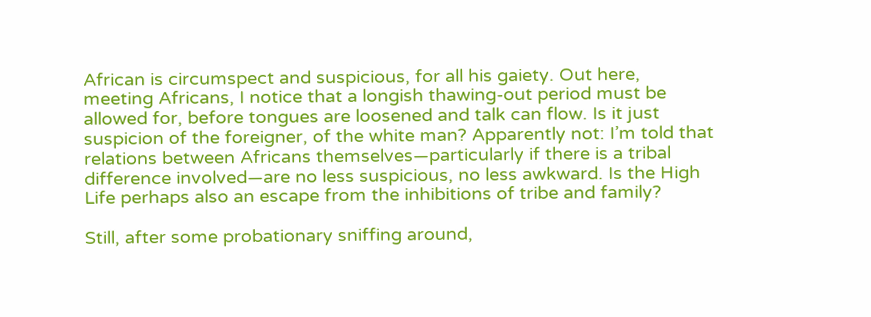African is circumspect and suspicious, for all his gaiety. Out here, meeting Africans, I notice that a longish thawing-out period must be allowed for, before tongues are loosened and talk can flow. Is it just suspicion of the foreigner, of the white man? Apparently not: I’m told that relations between Africans themselves—particularly if there is a tribal difference involved—are no less suspicious, no less awkward. Is the High Life perhaps also an escape from the inhibitions of tribe and family?

Still, after some probationary sniffing around,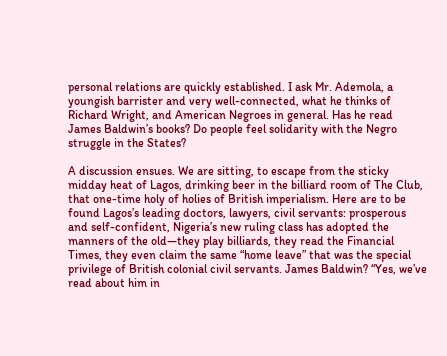personal relations are quickly established. I ask Mr. Ademola, a youngish barrister and very well-connected, what he thinks of Richard Wright, and American Negroes in general. Has he read James Baldwin’s books? Do people feel solidarity with the Negro struggle in the States?

A discussion ensues. We are sitting, to escape from the sticky midday heat of Lagos, drinking beer in the billiard room of The Club, that one-time holy of holies of British imperialism. Here are to be found Lagos’s leading doctors, lawyers, civil servants: prosperous and self-confident, Nigeria’s new ruling class has adopted the manners of the old—they play billiards, they read the Financial Times, they even claim the same “home leave” that was the special privilege of British colonial civil servants. James Baldwin? “Yes, we’ve read about him in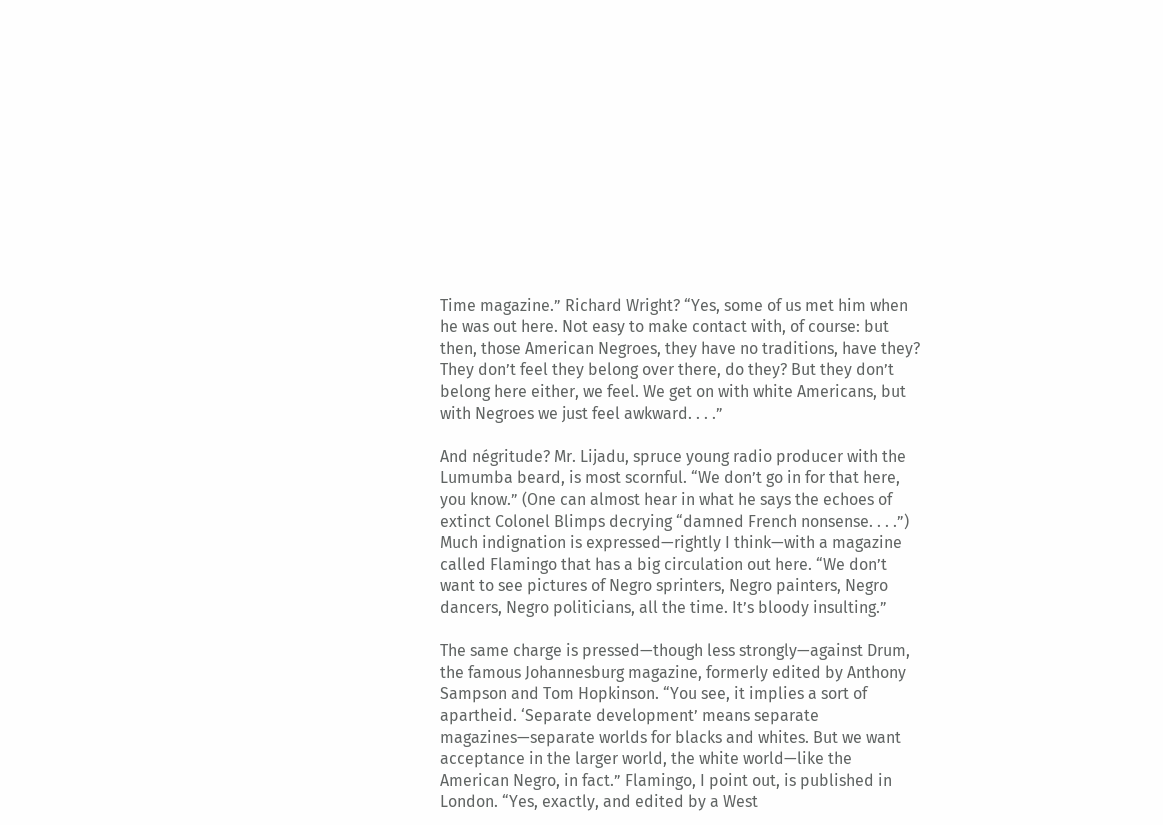Time magazine.” Richard Wright? “Yes, some of us met him when he was out here. Not easy to make contact with, of course: but then, those American Negroes, they have no traditions, have they? They don’t feel they belong over there, do they? But they don’t belong here either, we feel. We get on with white Americans, but with Negroes we just feel awkward. . . .”

And négritude? Mr. Lijadu, spruce young radio producer with the Lumumba beard, is most scornful. “We don’t go in for that here, you know.” (One can almost hear in what he says the echoes of extinct Colonel Blimps decrying “damned French nonsense. . . .”) Much indignation is expressed—rightly I think—with a magazine called Flamingo that has a big circulation out here. “We don’t want to see pictures of Negro sprinters, Negro painters, Negro dancers, Negro politicians, all the time. It’s bloody insulting.”

The same charge is pressed—though less strongly—against Drum, the famous Johannesburg magazine, formerly edited by Anthony Sampson and Tom Hopkinson. “You see, it implies a sort of apartheid. ‘Separate development’ means separate magazines—separate worlds for blacks and whites. But we want acceptance in the larger world, the white world—like the American Negro, in fact.” Flamingo, I point out, is published in London. “Yes, exactly, and edited by a West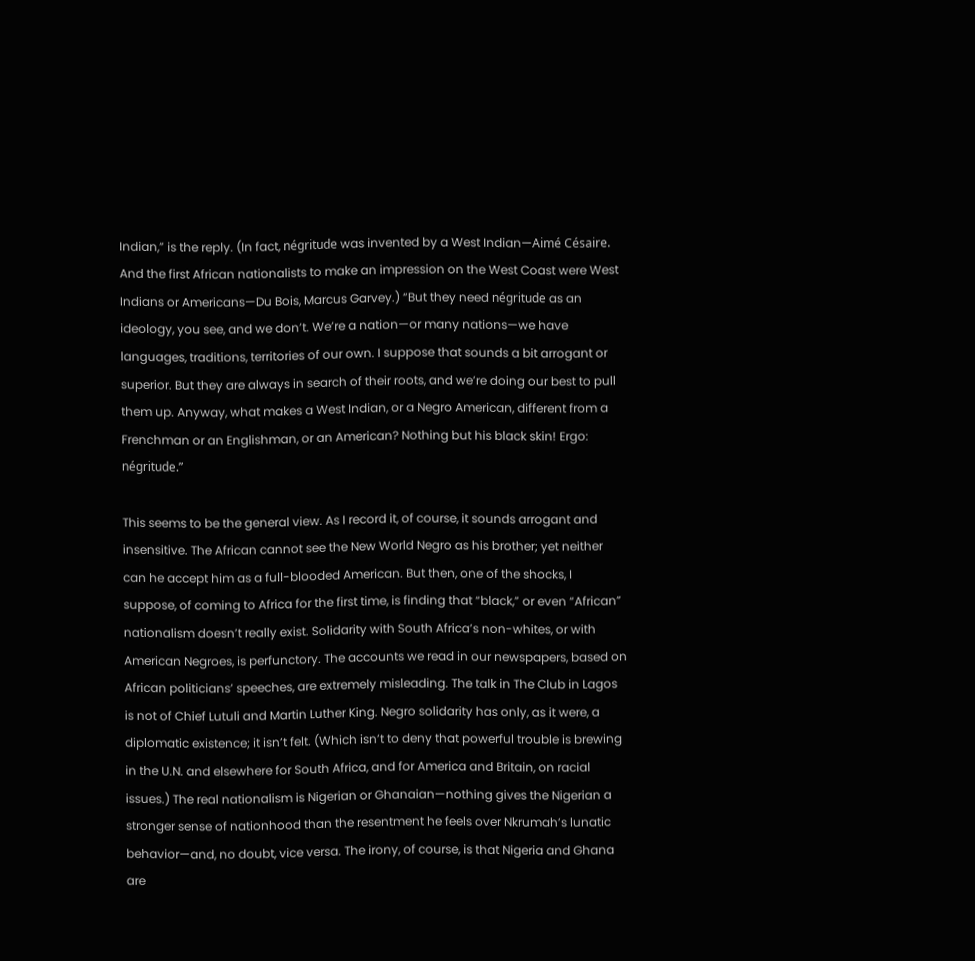Indian,” is the reply. (In fact, négritude was invented by a West Indian—Aimé Césaire. And the first African nationalists to make an impression on the West Coast were West Indians or Americans—Du Bois, Marcus Garvey.) “But they need négritude as an ideology, you see, and we don’t. We’re a nation—or many nations—we have languages, traditions, territories of our own. I suppose that sounds a bit arrogant or superior. But they are always in search of their roots, and we’re doing our best to pull them up. Anyway, what makes a West Indian, or a Negro American, different from a Frenchman or an Englishman, or an American? Nothing but his black skin! Ergo: négritude.”

This seems to be the general view. As I record it, of course, it sounds arrogant and insensitive. The African cannot see the New World Negro as his brother; yet neither can he accept him as a full-blooded American. But then, one of the shocks, I suppose, of coming to Africa for the first time, is finding that “black,” or even “African” nationalism doesn’t really exist. Solidarity with South Africa’s non-whites, or with American Negroes, is perfunctory. The accounts we read in our newspapers, based on African politicians’ speeches, are extremely misleading. The talk in The Club in Lagos is not of Chief Lutuli and Martin Luther King. Negro solidarity has only, as it were, a diplomatic existence; it isn’t felt. (Which isn’t to deny that powerful trouble is brewing in the U.N. and elsewhere for South Africa, and for America and Britain, on racial issues.) The real nationalism is Nigerian or Ghanaian—nothing gives the Nigerian a stronger sense of nationhood than the resentment he feels over Nkrumah’s lunatic behavior—and, no doubt, vice versa. The irony, of course, is that Nigeria and Ghana are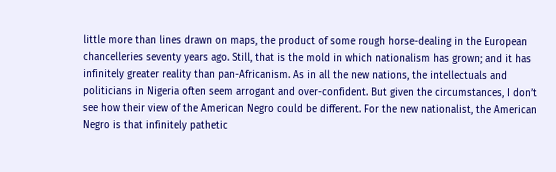little more than lines drawn on maps, the product of some rough horse-dealing in the European chancelleries seventy years ago. Still, that is the mold in which nationalism has grown; and it has infinitely greater reality than pan-Africanism. As in all the new nations, the intellectuals and politicians in Nigeria often seem arrogant and over-confident. But given the circumstances, I don’t see how their view of the American Negro could be different. For the new nationalist, the American Negro is that infinitely pathetic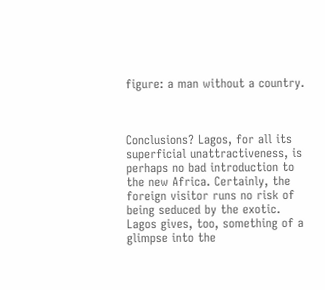figure: a man without a country.



Conclusions? Lagos, for all its superficial unattractiveness, is perhaps no bad introduction to the new Africa. Certainly, the foreign visitor runs no risk of being seduced by the exotic. Lagos gives, too, something of a glimpse into the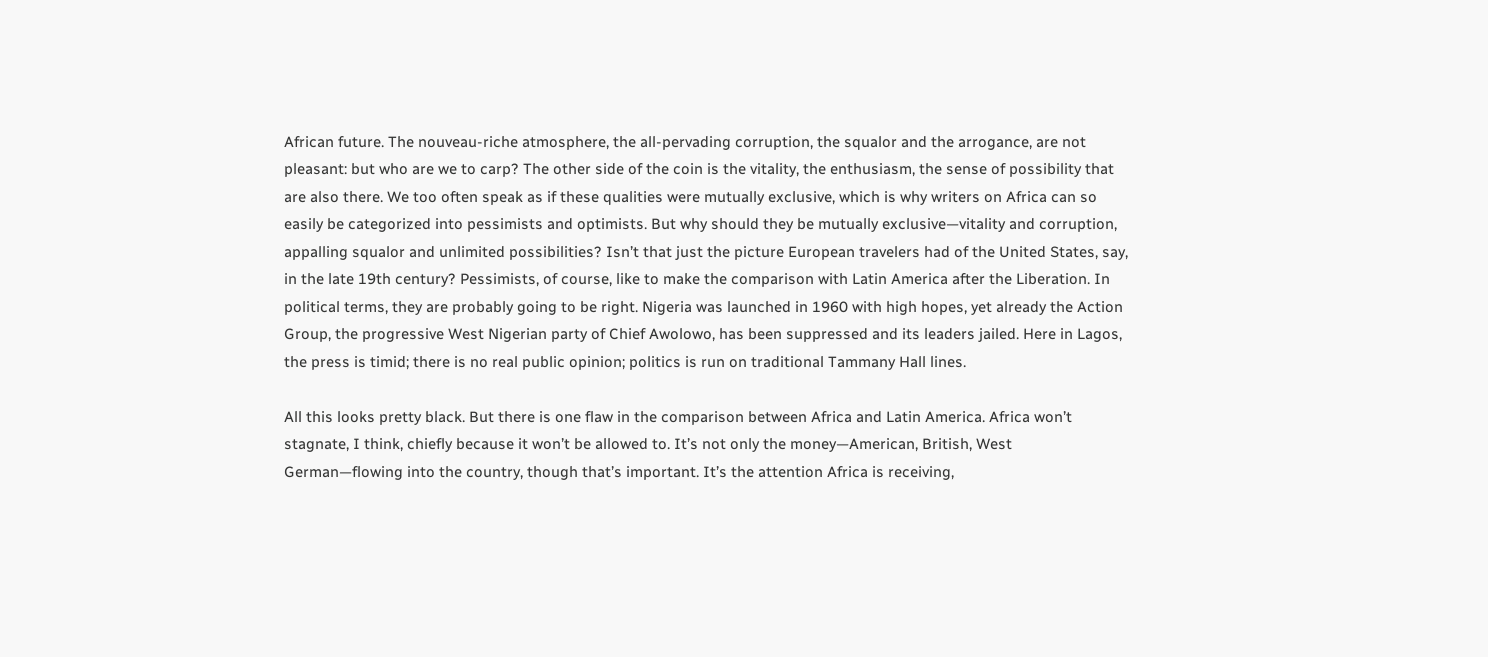African future. The nouveau-riche atmosphere, the all-pervading corruption, the squalor and the arrogance, are not pleasant: but who are we to carp? The other side of the coin is the vitality, the enthusiasm, the sense of possibility that are also there. We too often speak as if these qualities were mutually exclusive, which is why writers on Africa can so easily be categorized into pessimists and optimists. But why should they be mutually exclusive—vitality and corruption, appalling squalor and unlimited possibilities? Isn’t that just the picture European travelers had of the United States, say, in the late 19th century? Pessimists, of course, like to make the comparison with Latin America after the Liberation. In political terms, they are probably going to be right. Nigeria was launched in 1960 with high hopes, yet already the Action Group, the progressive West Nigerian party of Chief Awolowo, has been suppressed and its leaders jailed. Here in Lagos, the press is timid; there is no real public opinion; politics is run on traditional Tammany Hall lines.

All this looks pretty black. But there is one flaw in the comparison between Africa and Latin America. Africa won’t stagnate, I think, chiefly because it won’t be allowed to. It’s not only the money—American, British, West German—flowing into the country, though that’s important. It’s the attention Africa is receiving,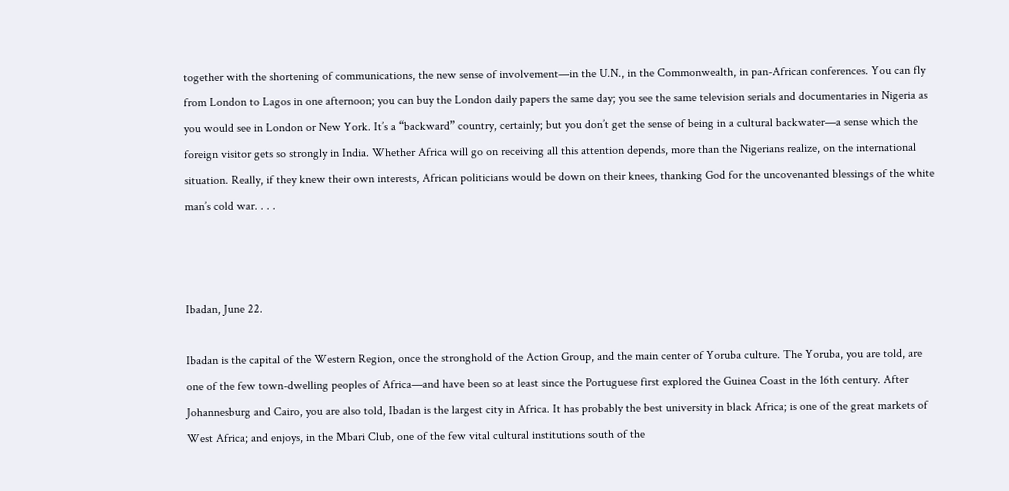together with the shortening of communications, the new sense of involvement—in the U.N., in the Commonwealth, in pan-African conferences. You can fly from London to Lagos in one afternoon; you can buy the London daily papers the same day; you see the same television serials and documentaries in Nigeria as you would see in London or New York. It’s a “backward” country, certainly; but you don’t get the sense of being in a cultural backwater—a sense which the foreign visitor gets so strongly in India. Whether Africa will go on receiving all this attention depends, more than the Nigerians realize, on the international situation. Really, if they knew their own interests, African politicians would be down on their knees, thanking God for the uncovenanted blessings of the white man’s cold war. . . .



Ibadan, June 22.

Ibadan is the capital of the Western Region, once the stronghold of the Action Group, and the main center of Yoruba culture. The Yoruba, you are told, are one of the few town-dwelling peoples of Africa—and have been so at least since the Portuguese first explored the Guinea Coast in the 16th century. After Johannesburg and Cairo, you are also told, Ibadan is the largest city in Africa. It has probably the best university in black Africa; is one of the great markets of West Africa; and enjoys, in the Mbari Club, one of the few vital cultural institutions south of the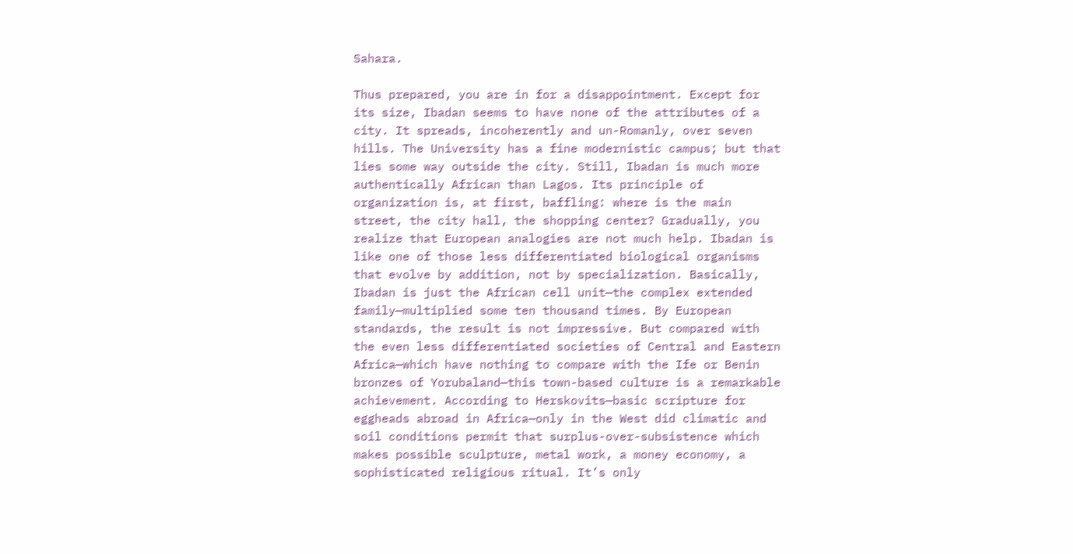Sahara.

Thus prepared, you are in for a disappointment. Except for its size, Ibadan seems to have none of the attributes of a city. It spreads, incoherently and un-Romanly, over seven hills. The University has a fine modernistic campus; but that lies some way outside the city. Still, Ibadan is much more authentically African than Lagos. Its principle of organization is, at first, baffling: where is the main street, the city hall, the shopping center? Gradually, you realize that European analogies are not much help. Ibadan is like one of those less differentiated biological organisms that evolve by addition, not by specialization. Basically, Ibadan is just the African cell unit—the complex extended family—multiplied some ten thousand times. By European standards, the result is not impressive. But compared with the even less differentiated societies of Central and Eastern Africa—which have nothing to compare with the Ife or Benin bronzes of Yorubaland—this town-based culture is a remarkable achievement. According to Herskovits—basic scripture for eggheads abroad in Africa—only in the West did climatic and soil conditions permit that surplus-over-subsistence which makes possible sculpture, metal work, a money economy, a sophisticated religious ritual. It’s only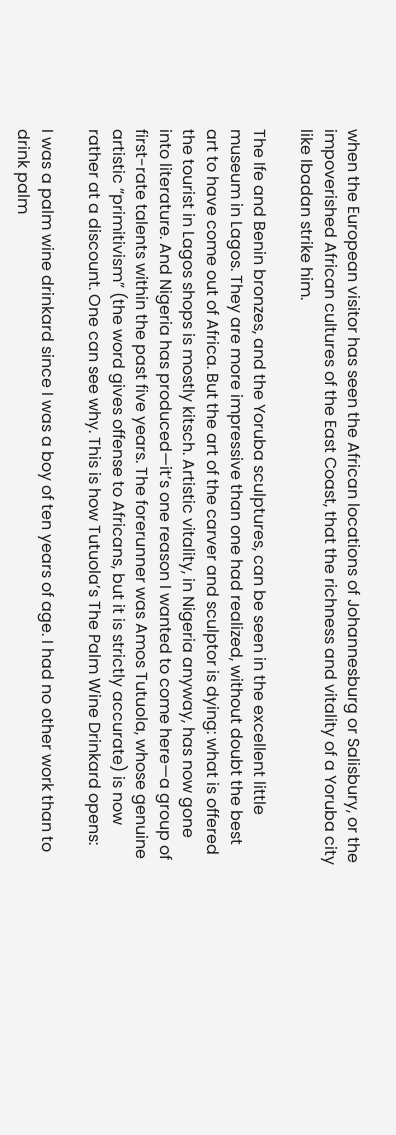when the European visitor has seen the African locations of Johannesburg or Salisbury, or the impoverished African cultures of the East Coast, that the richness and vitality of a Yoruba city like Ibadan strike him.

The Ife and Benin bronzes, and the Yoruba sculptures, can be seen in the excellent little museum in Lagos. They are more impressive than one had realized, without doubt the best art to have come out of Africa. But the art of the carver and sculptor is dying: what is offered the tourist in Lagos shops is mostly kitsch. Artistic vitality, in Nigeria anyway, has now gone into literature. And Nigeria has produced—it’s one reason I wanted to come here—a group of first-rate talents within the past five years. The forerunner was Amos Tutuola, whose genuine artistic “primitivism” (the word gives offense to Africans, but it is strictly accurate) is now rather at a discount. One can see why. This is how Tutuola’s The Palm Wine Drinkard opens:

I was a palm wine drinkard since I was a boy of ten years of age. I had no other work than to drink palm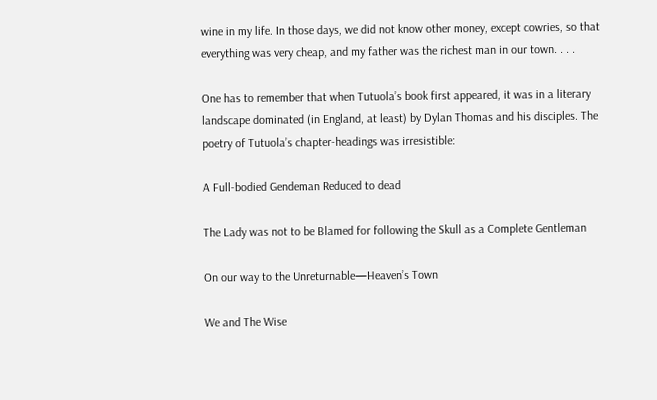wine in my life. In those days, we did not know other money, except cowries, so that everything was very cheap, and my father was the richest man in our town. . . .

One has to remember that when Tutuola’s book first appeared, it was in a literary landscape dominated (in England, at least) by Dylan Thomas and his disciples. The poetry of Tutuola’s chapter-headings was irresistible:

A Full-bodied Gendeman Reduced to dead

The Lady was not to be Blamed for following the Skull as a Complete Gentleman

On our way to the Unreturnable—Heaven’s Town

We and The Wise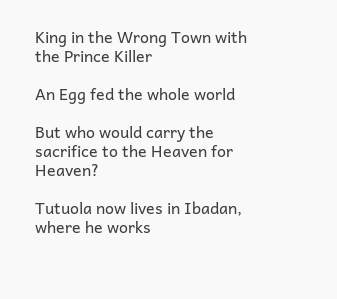King in the Wrong Town with the Prince Killer

An Egg fed the whole world

But who would carry the sacrifice to the Heaven for Heaven?

Tutuola now lives in Ibadan, where he works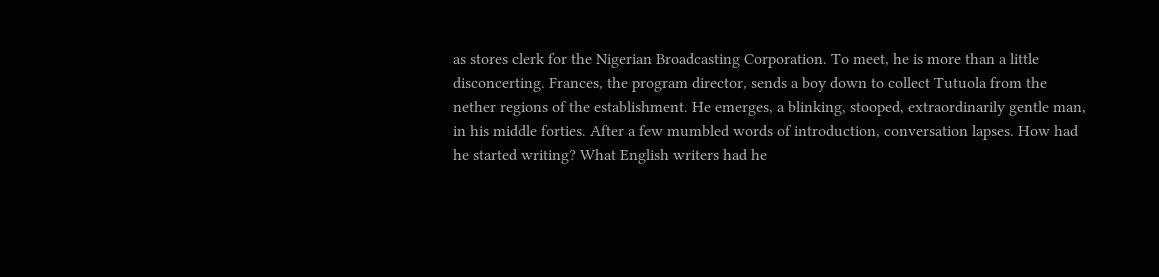as stores clerk for the Nigerian Broadcasting Corporation. To meet, he is more than a little disconcerting. Frances, the program director, sends a boy down to collect Tutuola from the nether regions of the establishment. He emerges, a blinking, stooped, extraordinarily gentle man, in his middle forties. After a few mumbled words of introduction, conversation lapses. How had he started writing? What English writers had he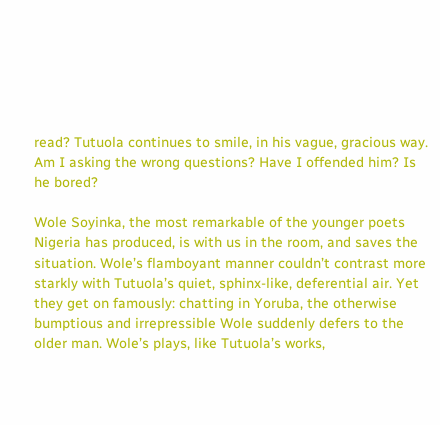read? Tutuola continues to smile, in his vague, gracious way. Am I asking the wrong questions? Have I offended him? Is he bored?

Wole Soyinka, the most remarkable of the younger poets Nigeria has produced, is with us in the room, and saves the situation. Wole’s flamboyant manner couldn’t contrast more starkly with Tutuola’s quiet, sphinx-like, deferential air. Yet they get on famously: chatting in Yoruba, the otherwise bumptious and irrepressible Wole suddenly defers to the older man. Wole’s plays, like Tutuola’s works,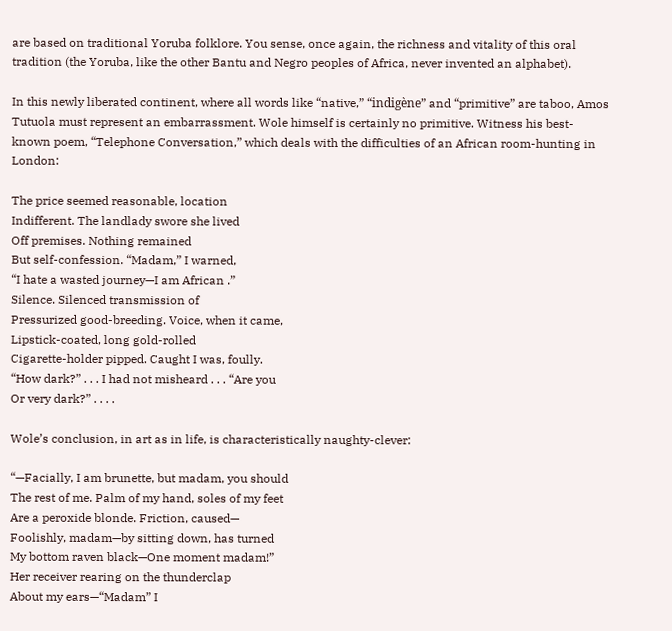are based on traditional Yoruba folklore. You sense, once again, the richness and vitality of this oral tradition (the Yoruba, like the other Bantu and Negro peoples of Africa, never invented an alphabet).

In this newly liberated continent, where all words like “native,” “indigène” and “primitive” are taboo, Amos Tutuola must represent an embarrassment. Wole himself is certainly no primitive. Witness his best-known poem, “Telephone Conversation,” which deals with the difficulties of an African room-hunting in London:

The price seemed reasonable, location
Indifferent. The landlady swore she lived
Off premises. Nothing remained
But self-confession. “Madam,” I warned,
“I hate a wasted journey—I am African .”
Silence. Silenced transmission of
Pressurized good-breeding. Voice, when it came,
Lipstick-coated, long gold-rolled
Cigarette-holder pipped. Caught I was, foully.
“How dark?” . . . I had not misheard . . . “Are you
Or very dark?” . . . .

Wole’s conclusion, in art as in life, is characteristically naughty-clever:

“—Facially, I am brunette, but madam, you should
The rest of me. Palm of my hand, soles of my feet
Are a peroxide blonde. Friction, caused—
Foolishly, madam—by sitting down, has turned
My bottom raven black—One moment madam!”
Her receiver rearing on the thunderclap
About my ears—“Madam” I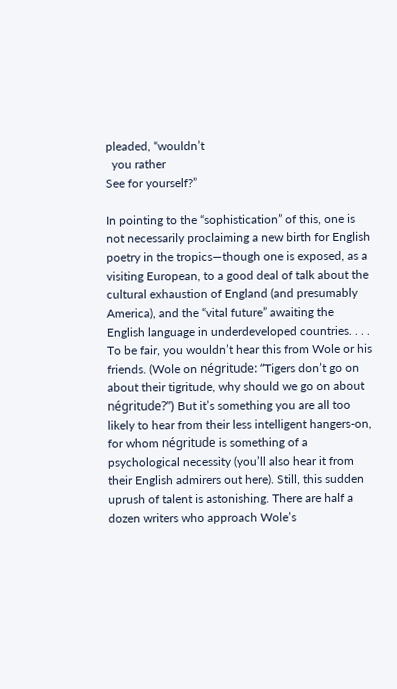pleaded, “wouldn’t
  you rather
See for yourself?”

In pointing to the “sophistication” of this, one is not necessarily proclaiming a new birth for English poetry in the tropics—though one is exposed, as a visiting European, to a good deal of talk about the cultural exhaustion of England (and presumably America), and the “vital future” awaiting the English language in underdeveloped countries. . . . To be fair, you wouldn’t hear this from Wole or his friends. (Wole on négritude: “Tigers don’t go on about their tigritude, why should we go on about négritude?”) But it’s something you are all too likely to hear from their less intelligent hangers-on, for whom négritude is something of a psychological necessity (you’ll also hear it from their English admirers out here). Still, this sudden uprush of talent is astonishing. There are half a dozen writers who approach Wole’s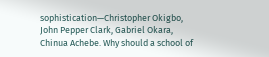sophistication—Christopher Okigbo, John Pepper Clark, Gabriel Okara, Chinua Achebe. Why should a school of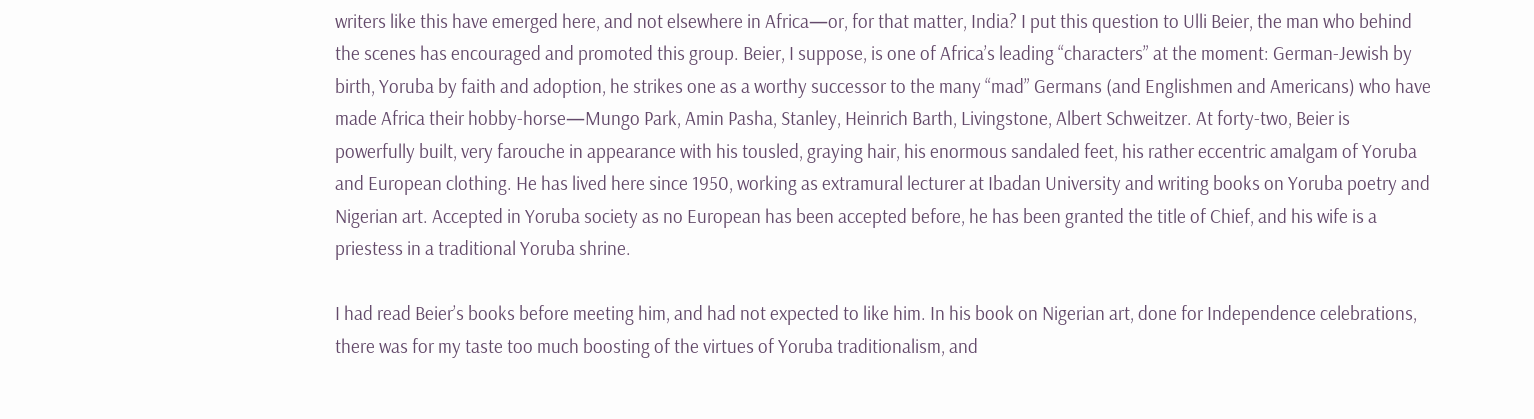writers like this have emerged here, and not elsewhere in Africa—or, for that matter, India? I put this question to Ulli Beier, the man who behind the scenes has encouraged and promoted this group. Beier, I suppose, is one of Africa’s leading “characters” at the moment: German-Jewish by birth, Yoruba by faith and adoption, he strikes one as a worthy successor to the many “mad” Germans (and Englishmen and Americans) who have made Africa their hobby-horse—Mungo Park, Amin Pasha, Stanley, Heinrich Barth, Livingstone, Albert Schweitzer. At forty-two, Beier is powerfully built, very farouche in appearance with his tousled, graying hair, his enormous sandaled feet, his rather eccentric amalgam of Yoruba and European clothing. He has lived here since 1950, working as extramural lecturer at Ibadan University and writing books on Yoruba poetry and Nigerian art. Accepted in Yoruba society as no European has been accepted before, he has been granted the title of Chief, and his wife is a priestess in a traditional Yoruba shrine.

I had read Beier’s books before meeting him, and had not expected to like him. In his book on Nigerian art, done for Independence celebrations, there was for my taste too much boosting of the virtues of Yoruba traditionalism, and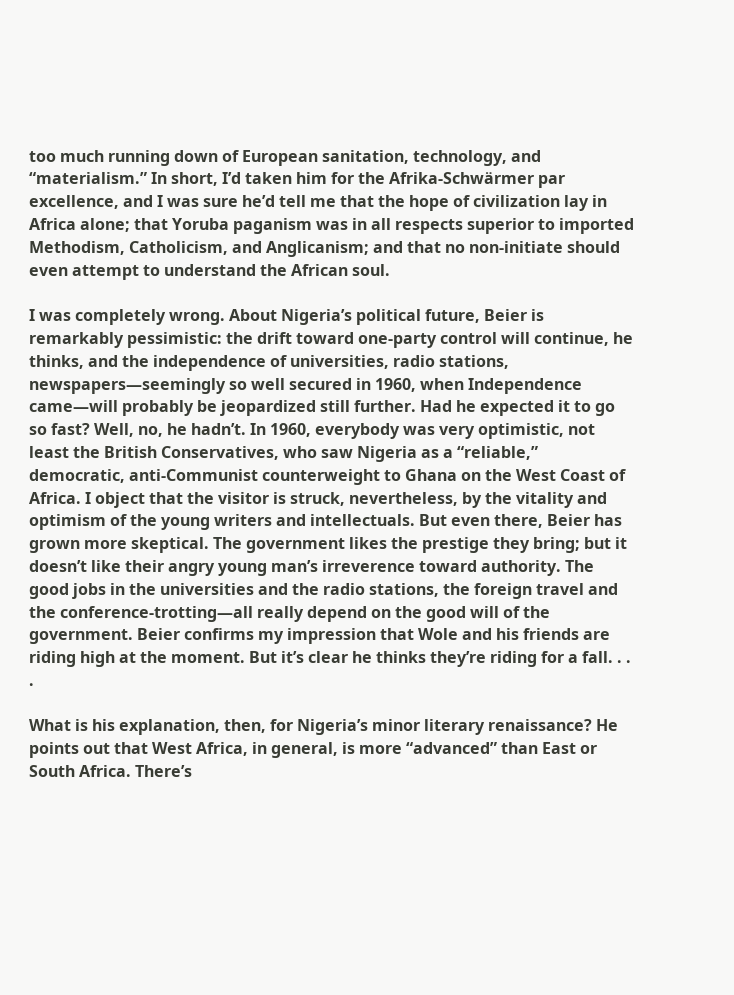too much running down of European sanitation, technology, and “materialism.” In short, I’d taken him for the Afrika-Schwärmer par excellence, and I was sure he’d tell me that the hope of civilization lay in Africa alone; that Yoruba paganism was in all respects superior to imported Methodism, Catholicism, and Anglicanism; and that no non-initiate should even attempt to understand the African soul.

I was completely wrong. About Nigeria’s political future, Beier is remarkably pessimistic: the drift toward one-party control will continue, he thinks, and the independence of universities, radio stations, newspapers—seemingly so well secured in 1960, when Independence came—will probably be jeopardized still further. Had he expected it to go so fast? Well, no, he hadn’t. In 1960, everybody was very optimistic, not least the British Conservatives, who saw Nigeria as a “reliable,” democratic, anti-Communist counterweight to Ghana on the West Coast of Africa. I object that the visitor is struck, nevertheless, by the vitality and optimism of the young writers and intellectuals. But even there, Beier has grown more skeptical. The government likes the prestige they bring; but it doesn’t like their angry young man’s irreverence toward authority. The good jobs in the universities and the radio stations, the foreign travel and the conference-trotting—all really depend on the good will of the government. Beier confirms my impression that Wole and his friends are riding high at the moment. But it’s clear he thinks they’re riding for a fall. . . .

What is his explanation, then, for Nigeria’s minor literary renaissance? He points out that West Africa, in general, is more “advanced” than East or South Africa. There’s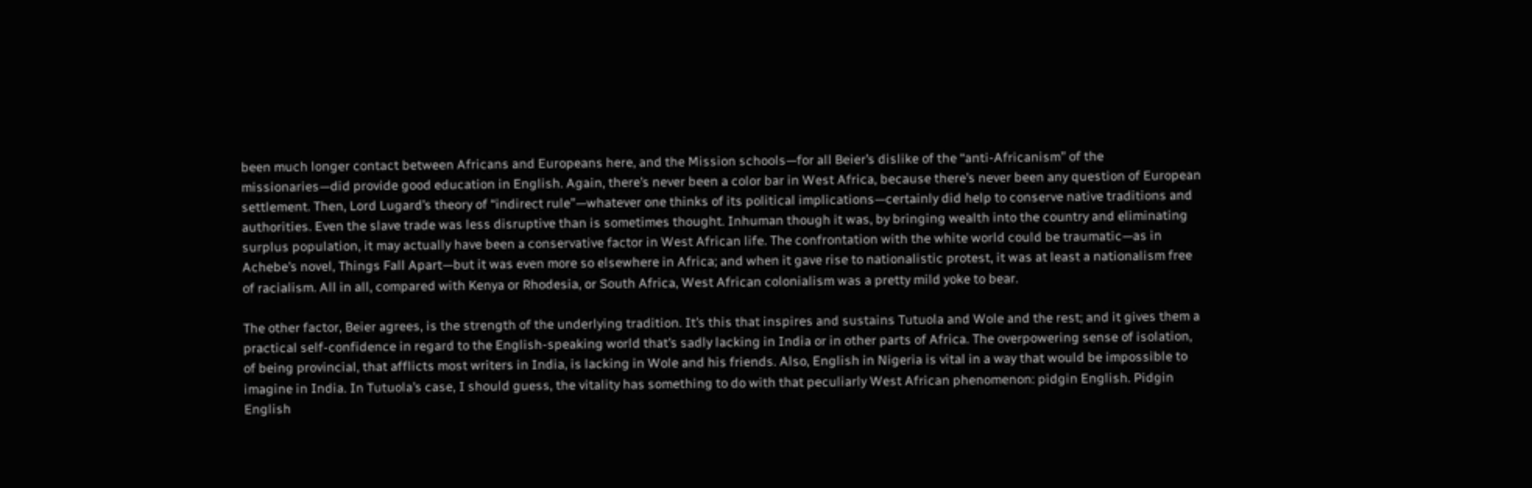been much longer contact between Africans and Europeans here, and the Mission schools—for all Beier’s dislike of the “anti-Africanism” of the missionaries—did provide good education in English. Again, there’s never been a color bar in West Africa, because there’s never been any question of European settlement. Then, Lord Lugard’s theory of “indirect rule”—whatever one thinks of its political implications—certainly did help to conserve native traditions and authorities. Even the slave trade was less disruptive than is sometimes thought. Inhuman though it was, by bringing wealth into the country and eliminating surplus population, it may actually have been a conservative factor in West African life. The confrontation with the white world could be traumatic—as in Achebe’s novel, Things Fall Apart—but it was even more so elsewhere in Africa; and when it gave rise to nationalistic protest, it was at least a nationalism free of racialism. All in all, compared with Kenya or Rhodesia, or South Africa, West African colonialism was a pretty mild yoke to bear.

The other factor, Beier agrees, is the strength of the underlying tradition. It’s this that inspires and sustains Tutuola and Wole and the rest; and it gives them a practical self-confidence in regard to the English-speaking world that’s sadly lacking in India or in other parts of Africa. The overpowering sense of isolation, of being provincial, that afflicts most writers in India, is lacking in Wole and his friends. Also, English in Nigeria is vital in a way that would be impossible to imagine in India. In Tutuola’s case, I should guess, the vitality has something to do with that peculiarly West African phenomenon: pidgin English. Pidgin English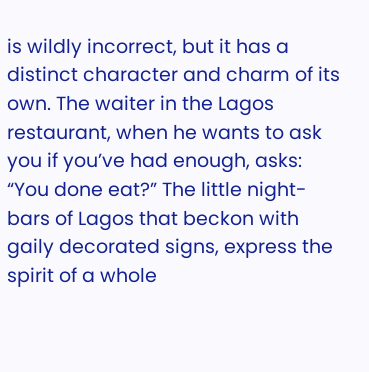is wildly incorrect, but it has a distinct character and charm of its own. The waiter in the Lagos restaurant, when he wants to ask you if you’ve had enough, asks: “You done eat?” The little night-bars of Lagos that beckon with gaily decorated signs, express the spirit of a whole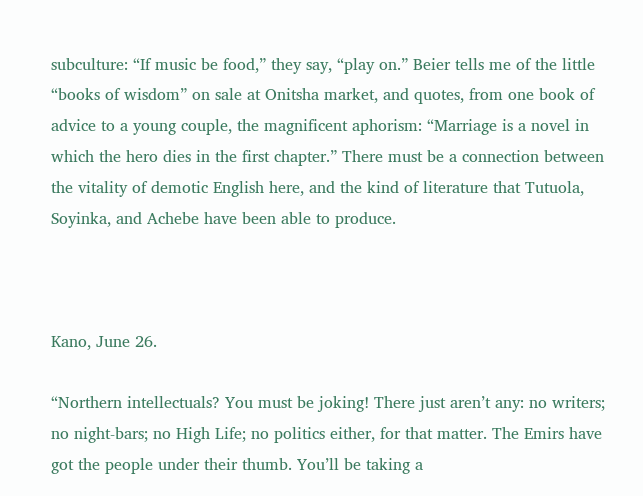subculture: “If music be food,” they say, “play on.” Beier tells me of the little “books of wisdom” on sale at Onitsha market, and quotes, from one book of advice to a young couple, the magnificent aphorism: “Marriage is a novel in which the hero dies in the first chapter.” There must be a connection between the vitality of demotic English here, and the kind of literature that Tutuola, Soyinka, and Achebe have been able to produce.



Kano, June 26.

“Northern intellectuals? You must be joking! There just aren’t any: no writers; no night-bars; no High Life; no politics either, for that matter. The Emirs have got the people under their thumb. You’ll be taking a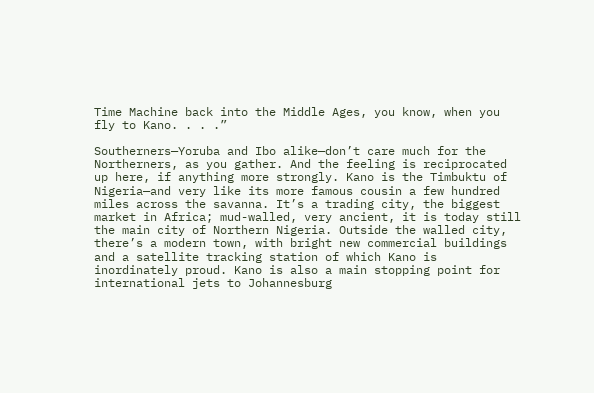Time Machine back into the Middle Ages, you know, when you fly to Kano. . . .”

Southerners—Yoruba and Ibo alike—don’t care much for the Northerners, as you gather. And the feeling is reciprocated up here, if anything more strongly. Kano is the Timbuktu of Nigeria—and very like its more famous cousin a few hundred miles across the savanna. It’s a trading city, the biggest market in Africa; mud-walled, very ancient, it is today still the main city of Northern Nigeria. Outside the walled city, there’s a modern town, with bright new commercial buildings and a satellite tracking station of which Kano is inordinately proud. Kano is also a main stopping point for international jets to Johannesburg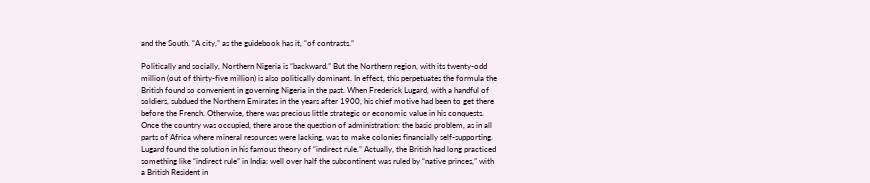and the South. “A city,” as the guidebook has it, “of contrasts.”

Politically and socially, Northern Nigeria is “backward.” But the Northern region, with its twenty-odd million (out of thirty-five million) is also politically dominant. In effect, this perpetuates the formula the British found so convenient in governing Nigeria in the past. When Frederick Lugard, with a handful of soldiers, subdued the Northern Emirates in the years after 1900, his chief motive had been to get there before the French. Otherwise, there was precious little strategic or economic value in his conquests. Once the country was occupied, there arose the question of administration: the basic problem, as in all parts of Africa where mineral resources were lacking, was to make colonies financially self-supporting. Lugard found the solution in his famous theory of “indirect rule.” Actually, the British had long practiced something like “indirect rule” in India: well over half the subcontinent was ruled by “native princes,” with a British Resident in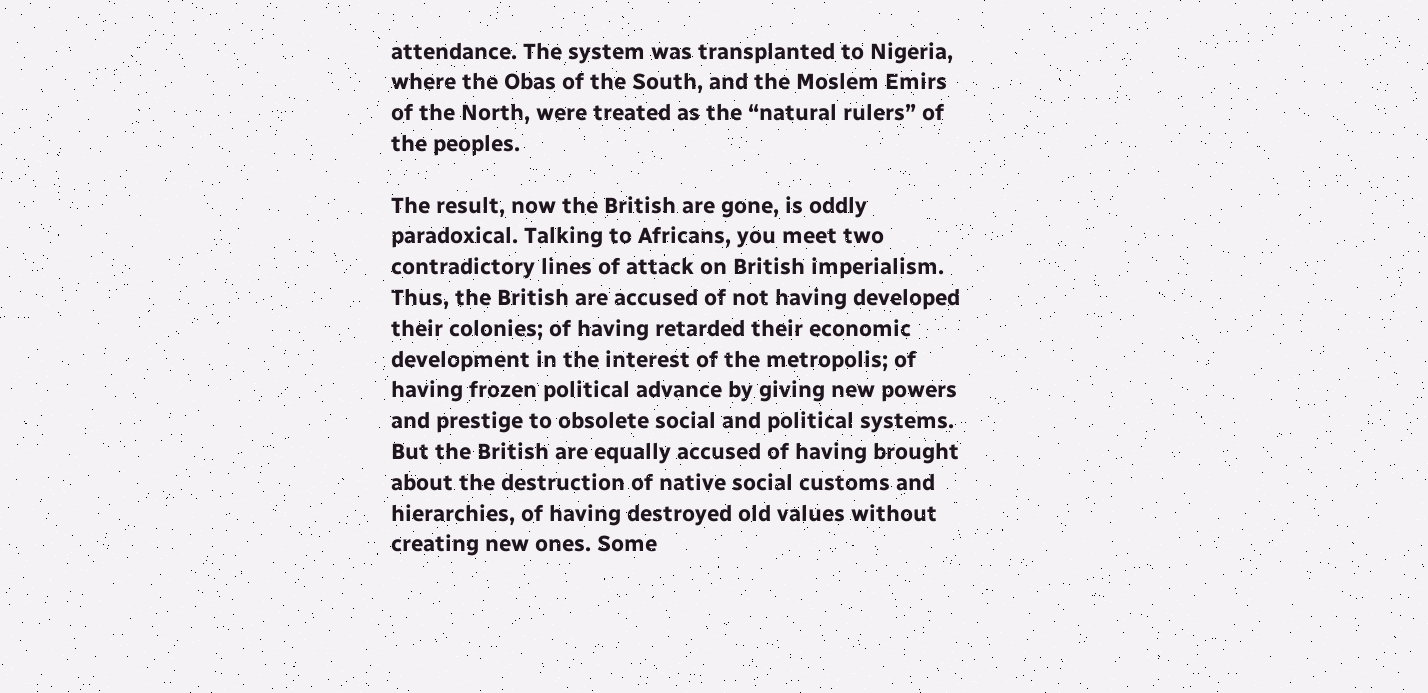attendance. The system was transplanted to Nigeria, where the Obas of the South, and the Moslem Emirs of the North, were treated as the “natural rulers” of the peoples.

The result, now the British are gone, is oddly paradoxical. Talking to Africans, you meet two contradictory lines of attack on British imperialism. Thus, the British are accused of not having developed their colonies; of having retarded their economic development in the interest of the metropolis; of having frozen political advance by giving new powers and prestige to obsolete social and political systems. But the British are equally accused of having brought about the destruction of native social customs and hierarchies, of having destroyed old values without creating new ones. Some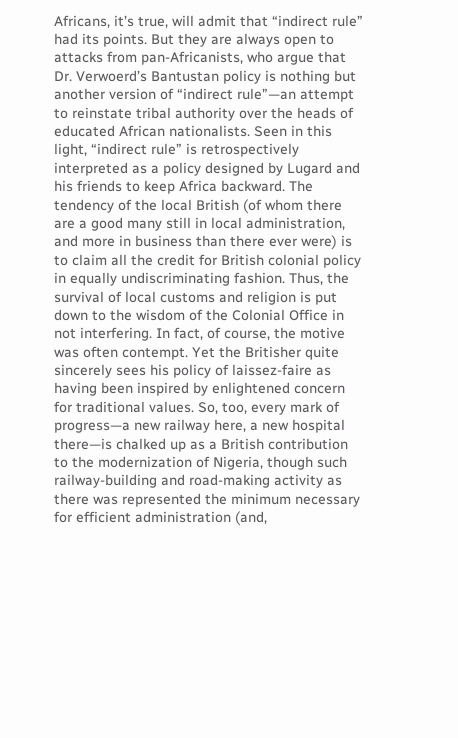Africans, it’s true, will admit that “indirect rule” had its points. But they are always open to attacks from pan-Africanists, who argue that Dr. Verwoerd’s Bantustan policy is nothing but another version of “indirect rule”—an attempt to reinstate tribal authority over the heads of educated African nationalists. Seen in this light, “indirect rule” is retrospectively interpreted as a policy designed by Lugard and his friends to keep Africa backward. The tendency of the local British (of whom there are a good many still in local administration, and more in business than there ever were) is to claim all the credit for British colonial policy in equally undiscriminating fashion. Thus, the survival of local customs and religion is put down to the wisdom of the Colonial Office in not interfering. In fact, of course, the motive was often contempt. Yet the Britisher quite sincerely sees his policy of laissez-faire as having been inspired by enlightened concern for traditional values. So, too, every mark of progress—a new railway here, a new hospital there—is chalked up as a British contribution to the modernization of Nigeria, though such railway-building and road-making activity as there was represented the minimum necessary for efficient administration (and,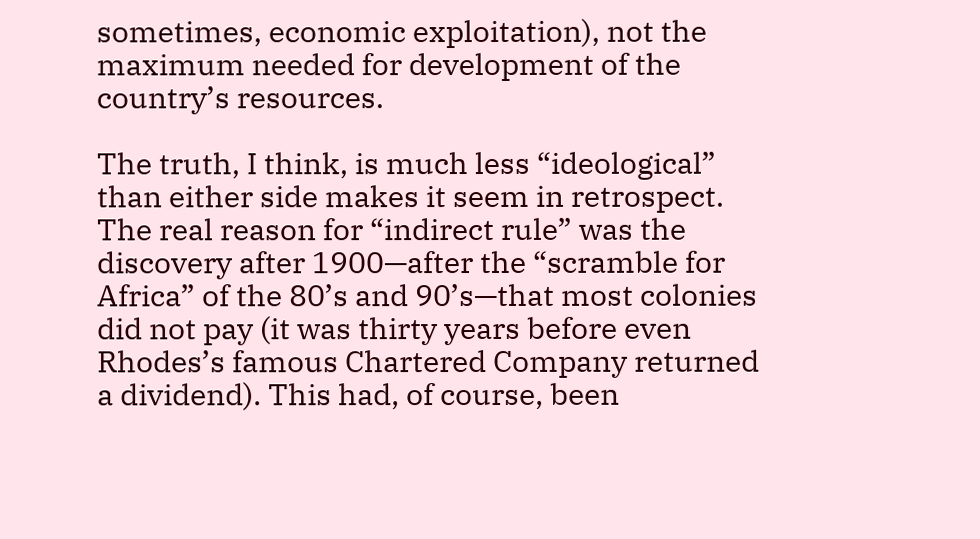sometimes, economic exploitation), not the maximum needed for development of the country’s resources.

The truth, I think, is much less “ideological” than either side makes it seem in retrospect. The real reason for “indirect rule” was the discovery after 1900—after the “scramble for Africa” of the 80’s and 90’s—that most colonies did not pay (it was thirty years before even Rhodes’s famous Chartered Company returned a dividend). This had, of course, been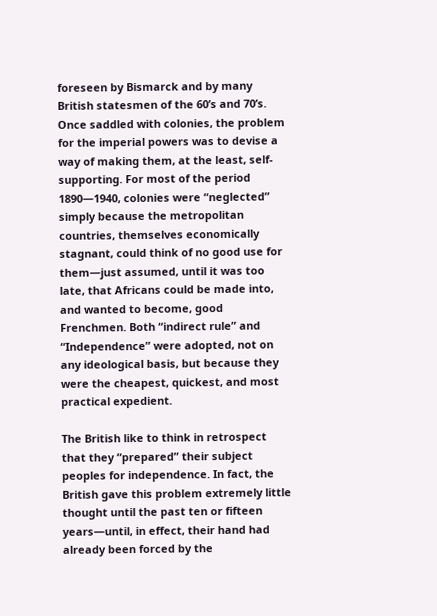foreseen by Bismarck and by many British statesmen of the 60’s and 70’s. Once saddled with colonies, the problem for the imperial powers was to devise a way of making them, at the least, self-supporting. For most of the period 1890—1940, colonies were “neglected” simply because the metropolitan countries, themselves economically stagnant, could think of no good use for them—just assumed, until it was too late, that Africans could be made into, and wanted to become, good Frenchmen. Both “indirect rule” and “Independence” were adopted, not on any ideological basis, but because they were the cheapest, quickest, and most practical expedient.

The British like to think in retrospect that they “prepared” their subject peoples for independence. In fact, the British gave this problem extremely little thought until the past ten or fifteen years—until, in effect, their hand had already been forced by the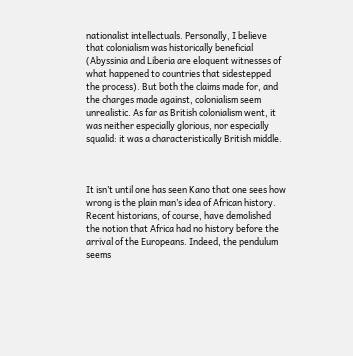nationalist intellectuals. Personally, I believe that colonialism was historically beneficial (Abyssinia and Liberia are eloquent witnesses of what happened to countries that sidestepped the process). But both the claims made for, and the charges made against, colonialism seem unrealistic. As far as British colonialism went, it was neither especially glorious, nor especially squalid: it was a characteristically British middle.



It isn’t until one has seen Kano that one sees how wrong is the plain man’s idea of African history. Recent historians, of course, have demolished the notion that Africa had no history before the arrival of the Europeans. Indeed, the pendulum seems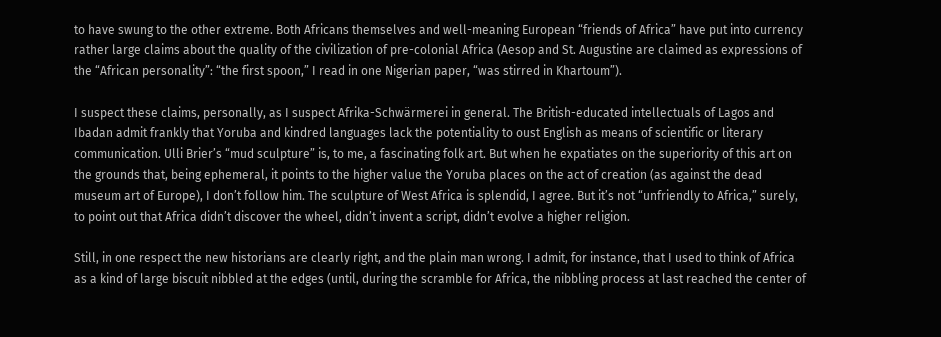to have swung to the other extreme. Both Africans themselves and well-meaning European “friends of Africa” have put into currency rather large claims about the quality of the civilization of pre-colonial Africa (Aesop and St. Augustine are claimed as expressions of the “African personality”: “the first spoon,” I read in one Nigerian paper, “was stirred in Khartoum”).

I suspect these claims, personally, as I suspect Afrika-Schwärmerei in general. The British-educated intellectuals of Lagos and Ibadan admit frankly that Yoruba and kindred languages lack the potentiality to oust English as means of scientific or literary communication. Ulli Brier’s “mud sculpture” is, to me, a fascinating folk art. But when he expatiates on the superiority of this art on the grounds that, being ephemeral, it points to the higher value the Yoruba places on the act of creation (as against the dead museum art of Europe), I don’t follow him. The sculpture of West Africa is splendid, I agree. But it’s not “unfriendly to Africa,” surely, to point out that Africa didn’t discover the wheel, didn’t invent a script, didn’t evolve a higher religion.

Still, in one respect the new historians are clearly right, and the plain man wrong. I admit, for instance, that I used to think of Africa as a kind of large biscuit nibbled at the edges (until, during the scramble for Africa, the nibbling process at last reached the center of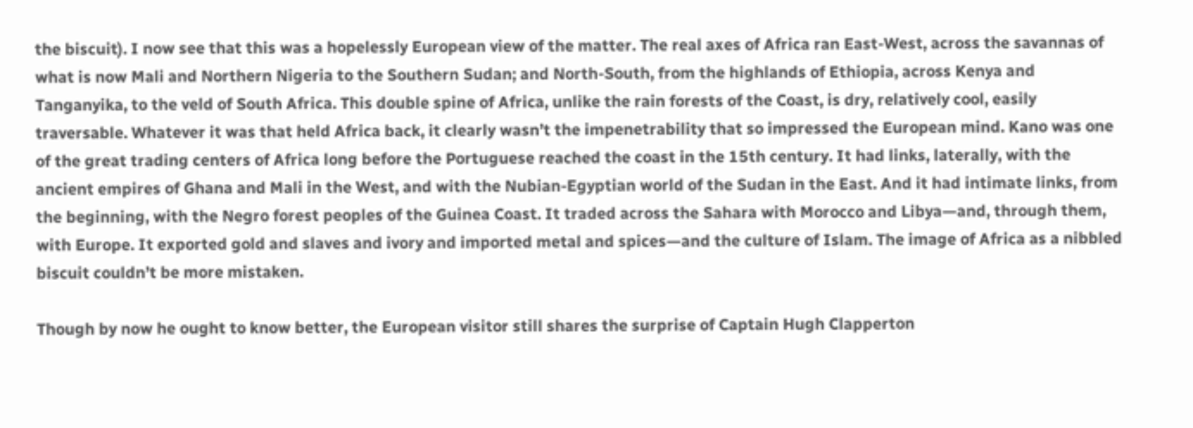the biscuit). I now see that this was a hopelessly European view of the matter. The real axes of Africa ran East-West, across the savannas of what is now Mali and Northern Nigeria to the Southern Sudan; and North-South, from the highlands of Ethiopia, across Kenya and Tanganyika, to the veld of South Africa. This double spine of Africa, unlike the rain forests of the Coast, is dry, relatively cool, easily traversable. Whatever it was that held Africa back, it clearly wasn’t the impenetrability that so impressed the European mind. Kano was one of the great trading centers of Africa long before the Portuguese reached the coast in the 15th century. It had links, laterally, with the ancient empires of Ghana and Mali in the West, and with the Nubian-Egyptian world of the Sudan in the East. And it had intimate links, from the beginning, with the Negro forest peoples of the Guinea Coast. It traded across the Sahara with Morocco and Libya—and, through them, with Europe. It exported gold and slaves and ivory and imported metal and spices—and the culture of Islam. The image of Africa as a nibbled biscuit couldn’t be more mistaken.

Though by now he ought to know better, the European visitor still shares the surprise of Captain Hugh Clapperton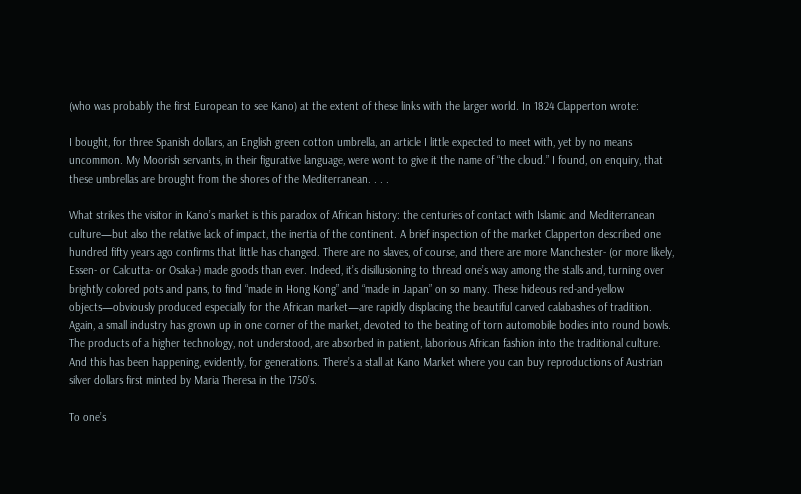(who was probably the first European to see Kano) at the extent of these links with the larger world. In 1824 Clapperton wrote:

I bought, for three Spanish dollars, an English green cotton umbrella, an article I little expected to meet with, yet by no means uncommon. My Moorish servants, in their figurative language, were wont to give it the name of “the cloud.” I found, on enquiry, that these umbrellas are brought from the shores of the Mediterranean. . . .

What strikes the visitor in Kano’s market is this paradox of African history: the centuries of contact with Islamic and Mediterranean culture—but also the relative lack of impact, the inertia of the continent. A brief inspection of the market Clapperton described one hundred fifty years ago confirms that little has changed. There are no slaves, of course, and there are more Manchester- (or more likely, Essen- or Calcutta- or Osaka-) made goods than ever. Indeed, it’s disillusioning to thread one’s way among the stalls and, turning over brightly colored pots and pans, to find “made in Hong Kong” and “made in Japan” on so many. These hideous red-and-yellow objects—obviously produced especially for the African market—are rapidly displacing the beautiful carved calabashes of tradition. Again, a small industry has grown up in one corner of the market, devoted to the beating of torn automobile bodies into round bowls. The products of a higher technology, not understood, are absorbed in patient, laborious African fashion into the traditional culture. And this has been happening, evidently, for generations. There’s a stall at Kano Market where you can buy reproductions of Austrian silver dollars first minted by Maria Theresa in the 1750’s.

To one’s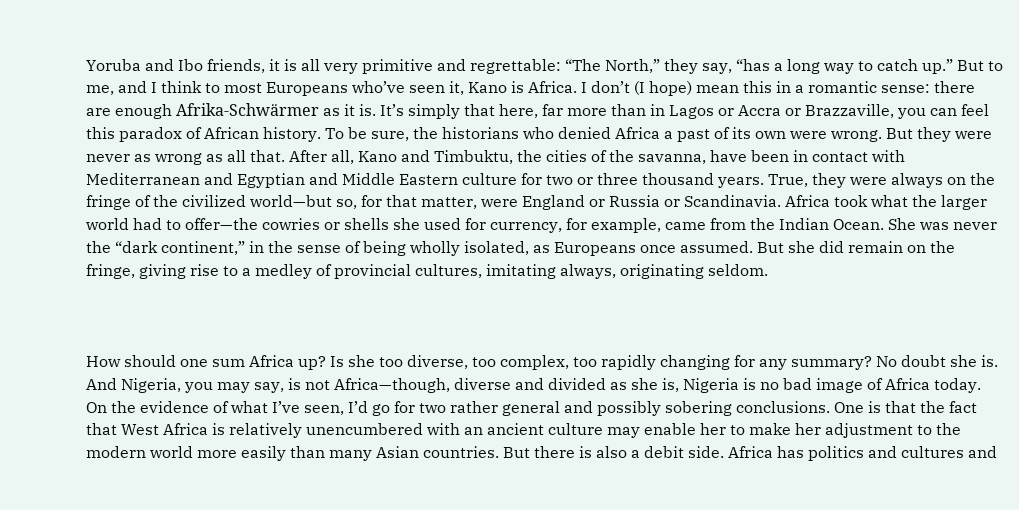Yoruba and Ibo friends, it is all very primitive and regrettable: “The North,” they say, “has a long way to catch up.” But to me, and I think to most Europeans who’ve seen it, Kano is Africa. I don’t (I hope) mean this in a romantic sense: there are enough Afrika-Schwärmer as it is. It’s simply that here, far more than in Lagos or Accra or Brazzaville, you can feel this paradox of African history. To be sure, the historians who denied Africa a past of its own were wrong. But they were never as wrong as all that. After all, Kano and Timbuktu, the cities of the savanna, have been in contact with Mediterranean and Egyptian and Middle Eastern culture for two or three thousand years. True, they were always on the fringe of the civilized world—but so, for that matter, were England or Russia or Scandinavia. Africa took what the larger world had to offer—the cowries or shells she used for currency, for example, came from the Indian Ocean. She was never the “dark continent,” in the sense of being wholly isolated, as Europeans once assumed. But she did remain on the fringe, giving rise to a medley of provincial cultures, imitating always, originating seldom.



How should one sum Africa up? Is she too diverse, too complex, too rapidly changing for any summary? No doubt she is. And Nigeria, you may say, is not Africa—though, diverse and divided as she is, Nigeria is no bad image of Africa today. On the evidence of what I’ve seen, I’d go for two rather general and possibly sobering conclusions. One is that the fact that West Africa is relatively unencumbered with an ancient culture may enable her to make her adjustment to the modern world more easily than many Asian countries. But there is also a debit side. Africa has politics and cultures and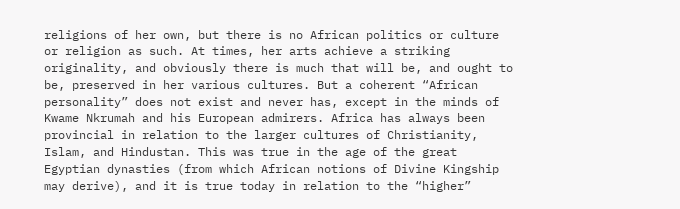religions of her own, but there is no African politics or culture or religion as such. At times, her arts achieve a striking originality, and obviously there is much that will be, and ought to be, preserved in her various cultures. But a coherent “African personality” does not exist and never has, except in the minds of Kwame Nkrumah and his European admirers. Africa has always been provincial in relation to the larger cultures of Christianity, Islam, and Hindustan. This was true in the age of the great Egyptian dynasties (from which African notions of Divine Kingship may derive), and it is true today in relation to the “higher”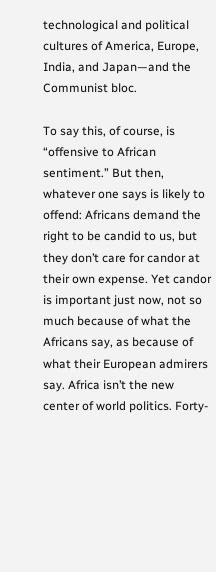technological and political cultures of America, Europe, India, and Japan—and the Communist bloc.

To say this, of course, is “offensive to African sentiment.” But then, whatever one says is likely to offend: Africans demand the right to be candid to us, but they don’t care for candor at their own expense. Yet candor is important just now, not so much because of what the Africans say, as because of what their European admirers say. Africa isn’t the new center of world politics. Forty-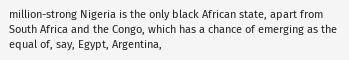million-strong Nigeria is the only black African state, apart from South Africa and the Congo, which has a chance of emerging as the equal of, say, Egypt, Argentina,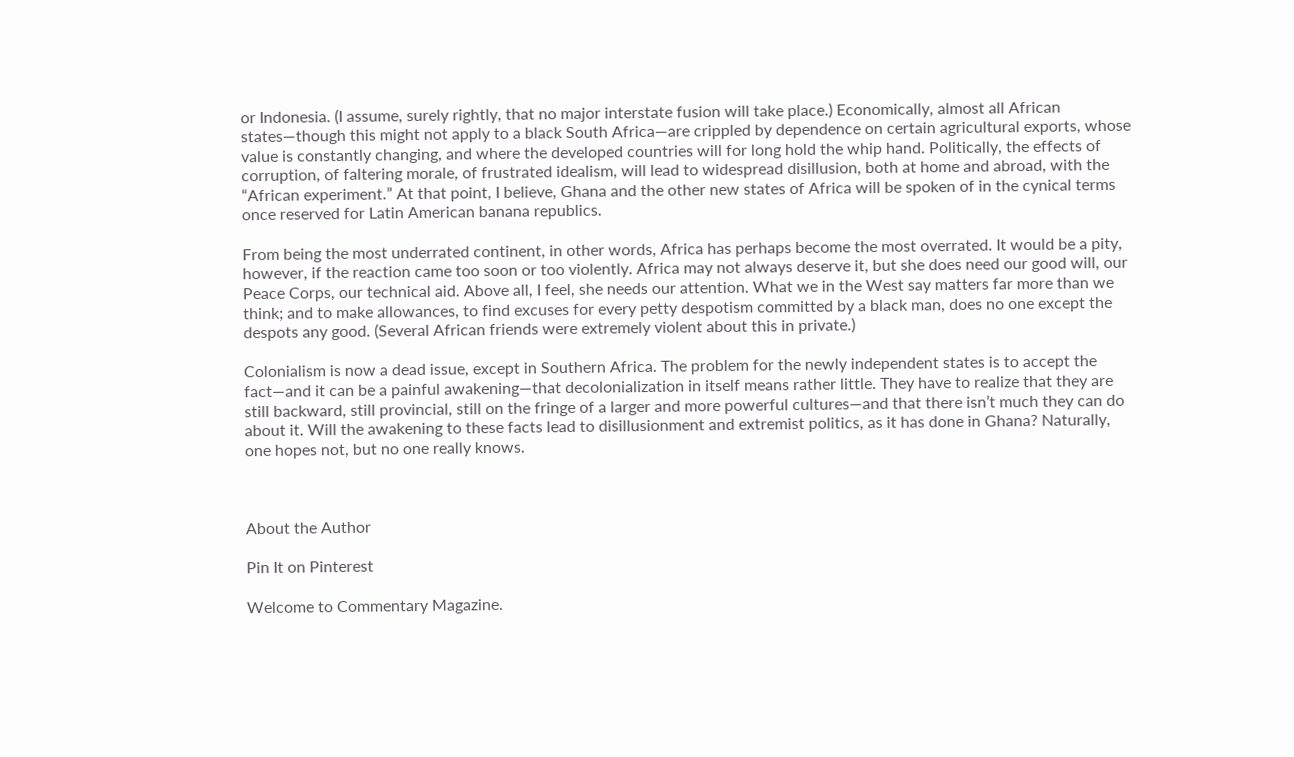or Indonesia. (I assume, surely rightly, that no major interstate fusion will take place.) Economically, almost all African states—though this might not apply to a black South Africa—are crippled by dependence on certain agricultural exports, whose value is constantly changing, and where the developed countries will for long hold the whip hand. Politically, the effects of corruption, of faltering morale, of frustrated idealism, will lead to widespread disillusion, both at home and abroad, with the “African experiment.” At that point, I believe, Ghana and the other new states of Africa will be spoken of in the cynical terms once reserved for Latin American banana republics.

From being the most underrated continent, in other words, Africa has perhaps become the most overrated. It would be a pity, however, if the reaction came too soon or too violently. Africa may not always deserve it, but she does need our good will, our Peace Corps, our technical aid. Above all, I feel, she needs our attention. What we in the West say matters far more than we think; and to make allowances, to find excuses for every petty despotism committed by a black man, does no one except the despots any good. (Several African friends were extremely violent about this in private.)

Colonialism is now a dead issue, except in Southern Africa. The problem for the newly independent states is to accept the fact—and it can be a painful awakening—that decolonialization in itself means rather little. They have to realize that they are still backward, still provincial, still on the fringe of a larger and more powerful cultures—and that there isn’t much they can do about it. Will the awakening to these facts lead to disillusionment and extremist politics, as it has done in Ghana? Naturally, one hopes not, but no one really knows.



About the Author

Pin It on Pinterest

Welcome to Commentary Magazine.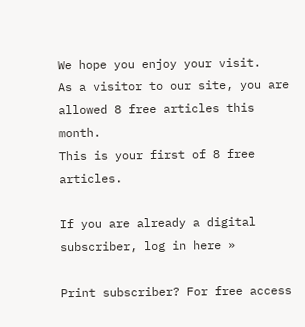We hope you enjoy your visit.
As a visitor to our site, you are allowed 8 free articles this month.
This is your first of 8 free articles.

If you are already a digital subscriber, log in here »

Print subscriber? For free access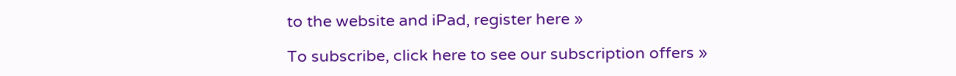to the website and iPad, register here »

To subscribe, click here to see our subscription offers »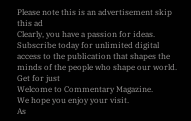Please note this is an advertisement skip this ad
Clearly, you have a passion for ideas.
Subscribe today for unlimited digital access to the publication that shapes the minds of the people who shape our world.
Get for just
Welcome to Commentary Magazine.
We hope you enjoy your visit.
As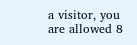a visitor, you are allowed 8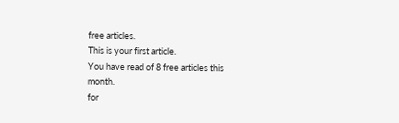free articles.
This is your first article.
You have read of 8 free articles this month.
for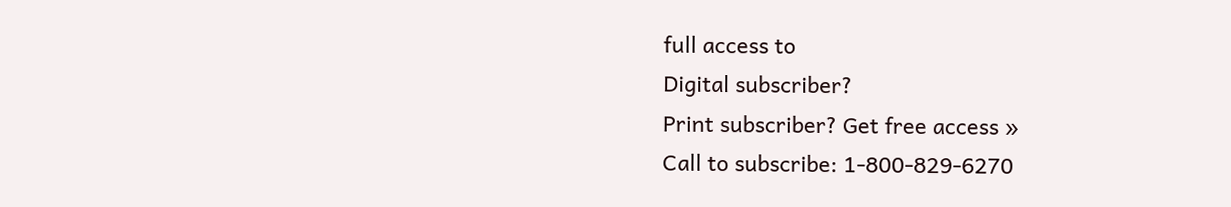full access to
Digital subscriber?
Print subscriber? Get free access »
Call to subscribe: 1-800-829-6270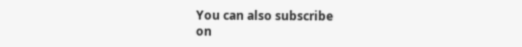You can also subscribe
on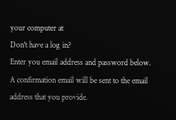your computer at
Don't have a log in?
Enter you email address and password below. A confirmation email will be sent to the email address that you provide.